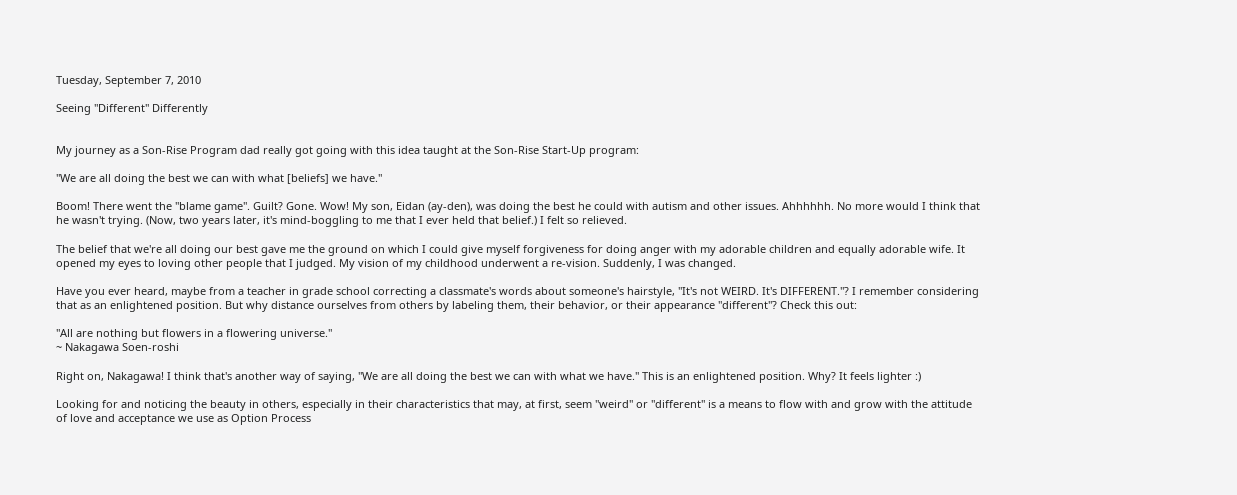Tuesday, September 7, 2010

Seeing "Different" Differently


My journey as a Son-Rise Program dad really got going with this idea taught at the Son-Rise Start-Up program:

"We are all doing the best we can with what [beliefs] we have."

Boom! There went the "blame game". Guilt? Gone. Wow! My son, Eidan (ay-den), was doing the best he could with autism and other issues. Ahhhhhh. No more would I think that he wasn't trying. (Now, two years later, it's mind-boggling to me that I ever held that belief.) I felt so relieved.

The belief that we're all doing our best gave me the ground on which I could give myself forgiveness for doing anger with my adorable children and equally adorable wife. It opened my eyes to loving other people that I judged. My vision of my childhood underwent a re-vision. Suddenly, I was changed.

Have you ever heard, maybe from a teacher in grade school correcting a classmate's words about someone's hairstyle, "It's not WEIRD. It's DIFFERENT."? I remember considering that as an enlightened position. But why distance ourselves from others by labeling them, their behavior, or their appearance "different"? Check this out:

"All are nothing but flowers in a flowering universe."
~ Nakagawa Soen-roshi

Right on, Nakagawa! I think that's another way of saying, "We are all doing the best we can with what we have." This is an enlightened position. Why? It feels lighter :)

Looking for and noticing the beauty in others, especially in their characteristics that may, at first, seem "weird" or "different" is a means to flow with and grow with the attitude of love and acceptance we use as Option Process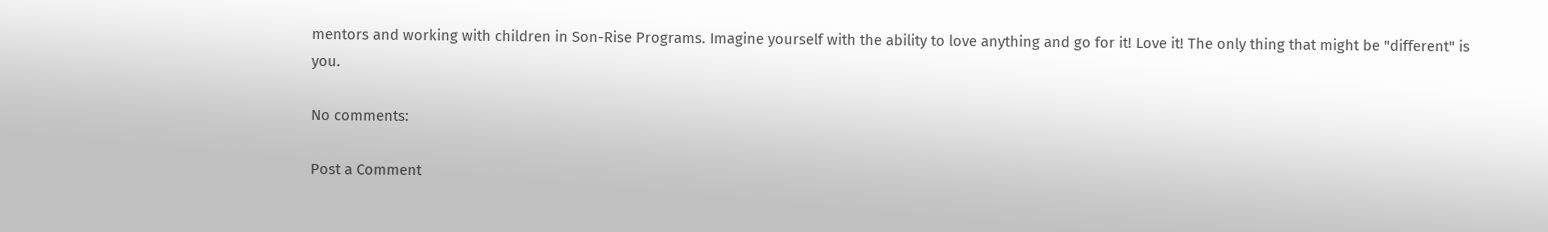mentors and working with children in Son-Rise Programs. Imagine yourself with the ability to love anything and go for it! Love it! The only thing that might be "different" is you.

No comments:

Post a Comment